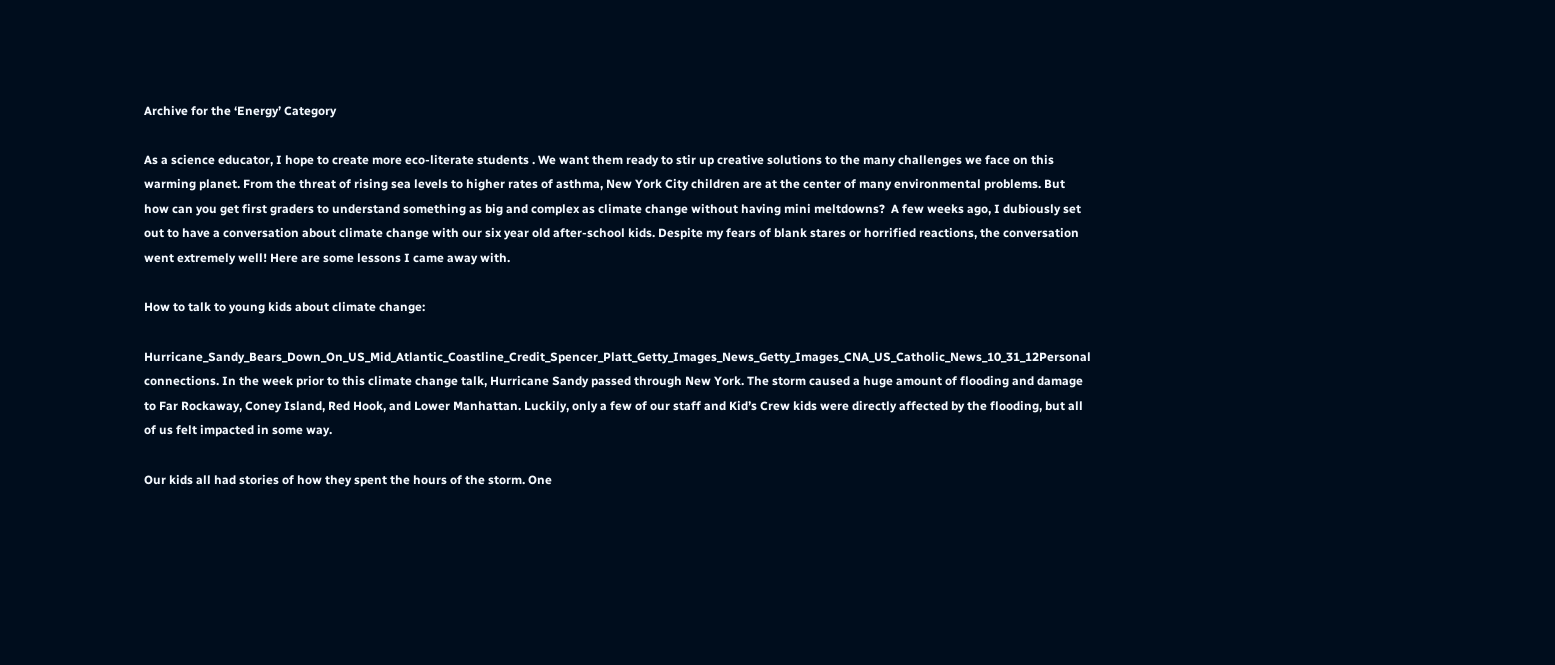Archive for the ‘Energy’ Category

As a science educator, I hope to create more eco-literate students . We want them ready to stir up creative solutions to the many challenges we face on this warming planet. From the threat of rising sea levels to higher rates of asthma, New York City children are at the center of many environmental problems. But how can you get first graders to understand something as big and complex as climate change without having mini meltdowns?  A few weeks ago, I dubiously set out to have a conversation about climate change with our six year old after-school kids. Despite my fears of blank stares or horrified reactions, the conversation went extremely well! Here are some lessons I came away with.

How to talk to young kids about climate change:

Hurricane_Sandy_Bears_Down_On_US_Mid_Atlantic_Coastline_Credit_Spencer_Platt_Getty_Images_News_Getty_Images_CNA_US_Catholic_News_10_31_12Personal connections. In the week prior to this climate change talk, Hurricane Sandy passed through New York. The storm caused a huge amount of flooding and damage to Far Rockaway, Coney Island, Red Hook, and Lower Manhattan. Luckily, only a few of our staff and Kid’s Crew kids were directly affected by the flooding, but all of us felt impacted in some way.

Our kids all had stories of how they spent the hours of the storm. One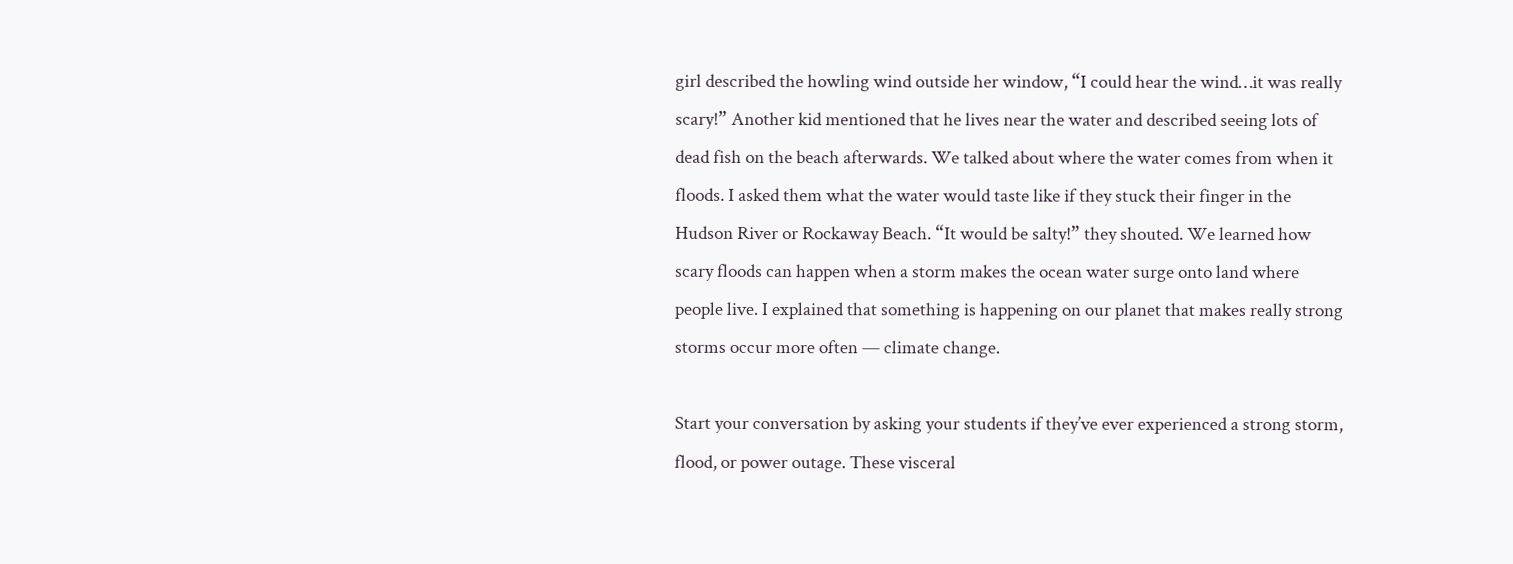girl described the howling wind outside her window, “I could hear the wind…it was really scary!” Another kid mentioned that he lives near the water and described seeing lots of dead fish on the beach afterwards. We talked about where the water comes from when it floods. I asked them what the water would taste like if they stuck their finger in the Hudson River or Rockaway Beach. “It would be salty!” they shouted. We learned how scary floods can happen when a storm makes the ocean water surge onto land where people live. I explained that something is happening on our planet that makes really strong storms occur more often — climate change.

Start your conversation by asking your students if they’ve ever experienced a strong storm, flood, or power outage. These visceral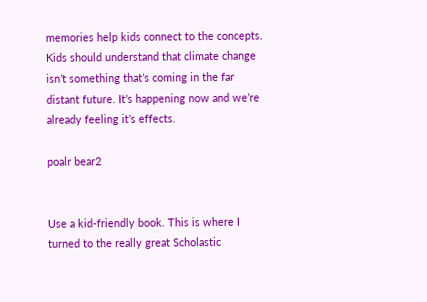memories help kids connect to the concepts. Kids should understand that climate change isn’t something that’s coming in the far distant future. It’s happening now and we’re already feeling it’s effects.

poalr bear2


Use a kid-friendly book. This is where I turned to the really great Scholastic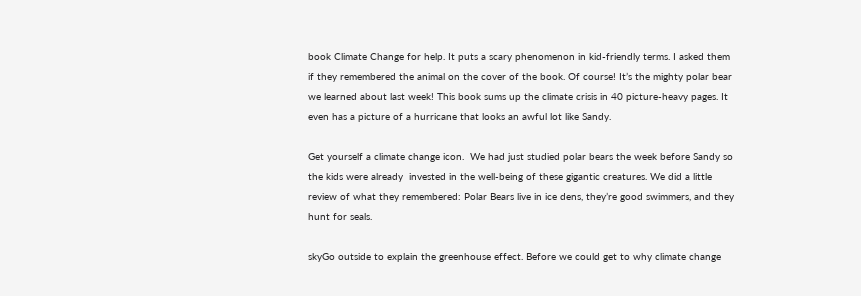book Climate Change for help. It puts a scary phenomenon in kid-friendly terms. I asked them if they remembered the animal on the cover of the book. Of course! It’s the mighty polar bear we learned about last week! This book sums up the climate crisis in 40 picture-heavy pages. It even has a picture of a hurricane that looks an awful lot like Sandy.

Get yourself a climate change icon.  We had just studied polar bears the week before Sandy so the kids were already  invested in the well-being of these gigantic creatures. We did a little review of what they remembered: Polar Bears live in ice dens, they’re good swimmers, and they hunt for seals.

skyGo outside to explain the greenhouse effect. Before we could get to why climate change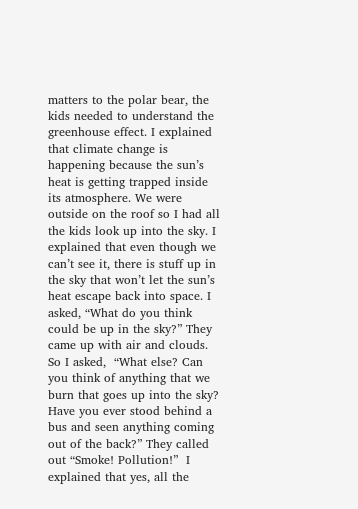matters to the polar bear, the kids needed to understand the greenhouse effect. I explained that climate change is happening because the sun’s heat is getting trapped inside its atmosphere. We were outside on the roof so I had all the kids look up into the sky. I explained that even though we can’t see it, there is stuff up in the sky that won’t let the sun’s heat escape back into space. I asked, “What do you think could be up in the sky?” They came up with air and clouds. So I asked,  “What else? Can you think of anything that we burn that goes up into the sky? Have you ever stood behind a bus and seen anything coming out of the back?” They called out “Smoke! Pollution!”  I explained that yes, all the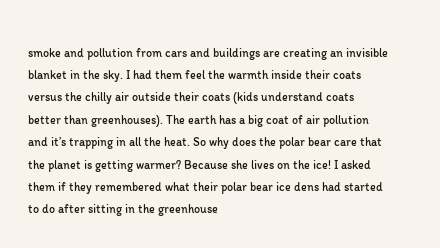smoke and pollution from cars and buildings are creating an invisible blanket in the sky. I had them feel the warmth inside their coats versus the chilly air outside their coats (kids understand coats better than greenhouses). The earth has a big coat of air pollution and it’s trapping in all the heat. So why does the polar bear care that the planet is getting warmer? Because she lives on the ice! I asked them if they remembered what their polar bear ice dens had started to do after sitting in the greenhouse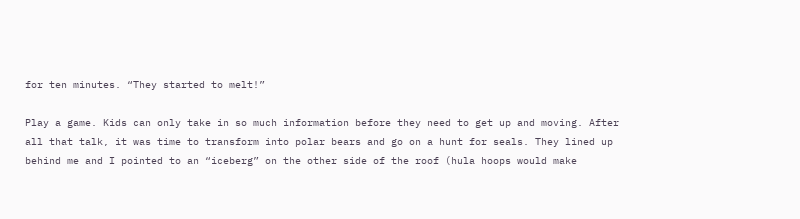for ten minutes. “They started to melt!”

Play a game. Kids can only take in so much information before they need to get up and moving. After all that talk, it was time to transform into polar bears and go on a hunt for seals. They lined up behind me and I pointed to an “iceberg” on the other side of the roof (hula hoops would make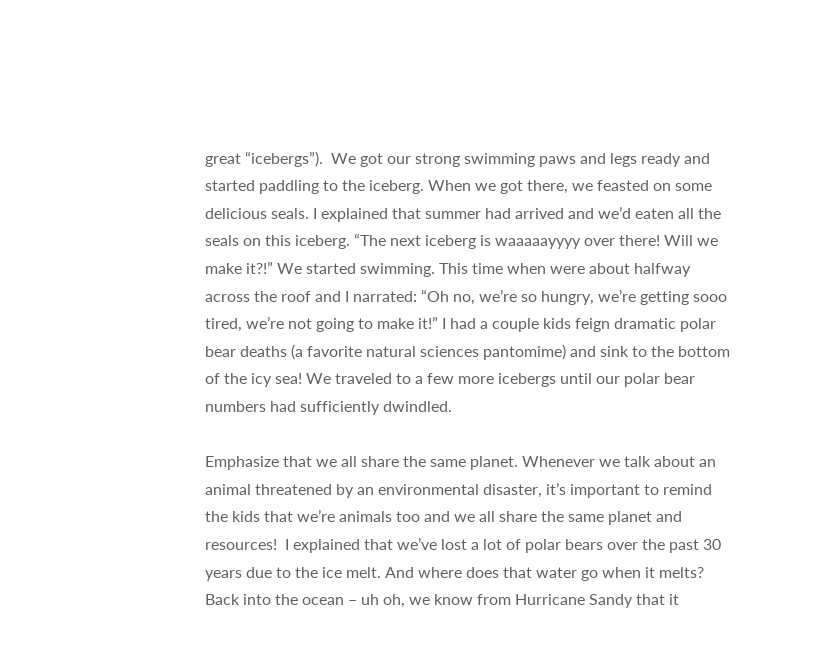great “icebergs”).  We got our strong swimming paws and legs ready and started paddling to the iceberg. When we got there, we feasted on some delicious seals. I explained that summer had arrived and we’d eaten all the seals on this iceberg. “The next iceberg is waaaaayyyy over there! Will we make it?!” We started swimming. This time when were about halfway across the roof and I narrated: “Oh no, we’re so hungry, we’re getting sooo tired, we’re not going to make it!” I had a couple kids feign dramatic polar bear deaths (a favorite natural sciences pantomime) and sink to the bottom of the icy sea! We traveled to a few more icebergs until our polar bear numbers had sufficiently dwindled.

Emphasize that we all share the same planet. Whenever we talk about an animal threatened by an environmental disaster, it’s important to remind the kids that we’re animals too and we all share the same planet and resources!  I explained that we’ve lost a lot of polar bears over the past 30 years due to the ice melt. And where does that water go when it melts? Back into the ocean – uh oh, we know from Hurricane Sandy that it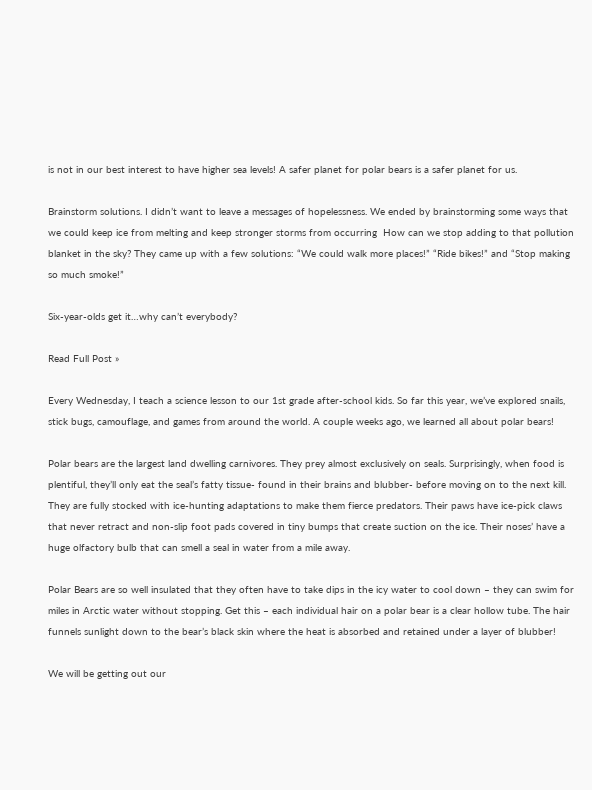is not in our best interest to have higher sea levels! A safer planet for polar bears is a safer planet for us.

Brainstorm solutions. I didn’t want to leave a messages of hopelessness. We ended by brainstorming some ways that we could keep ice from melting and keep stronger storms from occurring  How can we stop adding to that pollution blanket in the sky? They came up with a few solutions: “We could walk more places!” “Ride bikes!” and “Stop making so much smoke!”

Six-year-olds get it…why can’t everybody?

Read Full Post »

Every Wednesday, I teach a science lesson to our 1st grade after-school kids. So far this year, we’ve explored snails, stick bugs, camouflage, and games from around the world. A couple weeks ago, we learned all about polar bears!

Polar bears are the largest land dwelling carnivores. They prey almost exclusively on seals. Surprisingly, when food is plentiful, they’ll only eat the seal’s fatty tissue- found in their brains and blubber- before moving on to the next kill. They are fully stocked with ice-hunting adaptations to make them fierce predators. Their paws have ice-pick claws that never retract and non-slip foot pads covered in tiny bumps that create suction on the ice. Their noses’ have a huge olfactory bulb that can smell a seal in water from a mile away.

Polar Bears are so well insulated that they often have to take dips in the icy water to cool down – they can swim for miles in Arctic water without stopping. Get this – each individual hair on a polar bear is a clear hollow tube. The hair funnels sunlight down to the bear’s black skin where the heat is absorbed and retained under a layer of blubber!

We will be getting out our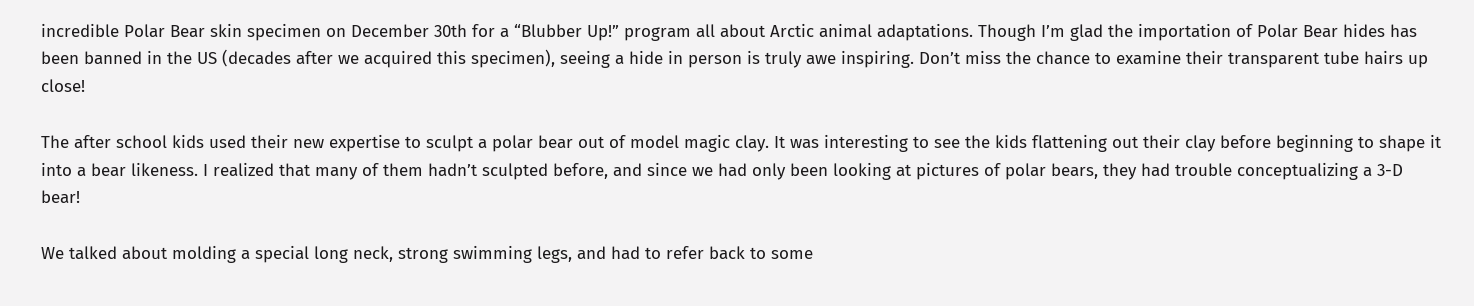incredible Polar Bear skin specimen on December 30th for a “Blubber Up!” program all about Arctic animal adaptations. Though I’m glad the importation of Polar Bear hides has been banned in the US (decades after we acquired this specimen), seeing a hide in person is truly awe inspiring. Don’t miss the chance to examine their transparent tube hairs up close!

The after school kids used their new expertise to sculpt a polar bear out of model magic clay. It was interesting to see the kids flattening out their clay before beginning to shape it into a bear likeness. I realized that many of them hadn’t sculpted before, and since we had only been looking at pictures of polar bears, they had trouble conceptualizing a 3-D bear!

We talked about molding a special long neck, strong swimming legs, and had to refer back to some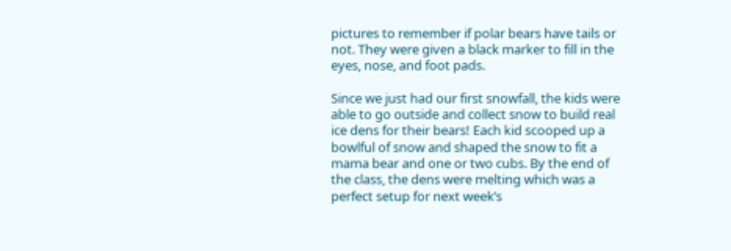pictures to remember if polar bears have tails or not. They were given a black marker to fill in the eyes, nose, and foot pads.

Since we just had our first snowfall, the kids were able to go outside and collect snow to build real ice dens for their bears! Each kid scooped up a bowlful of snow and shaped the snow to fit a mama bear and one or two cubs. By the end of the class, the dens were melting which was a perfect setup for next week’s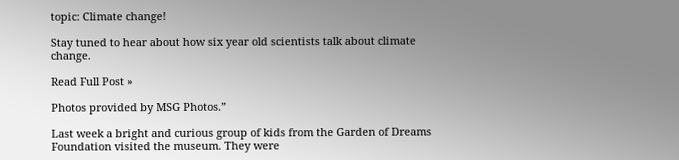topic: Climate change!

Stay tuned to hear about how six year old scientists talk about climate change.

Read Full Post »

Photos provided by MSG Photos.”

Last week a bright and curious group of kids from the Garden of Dreams Foundation visited the museum. They were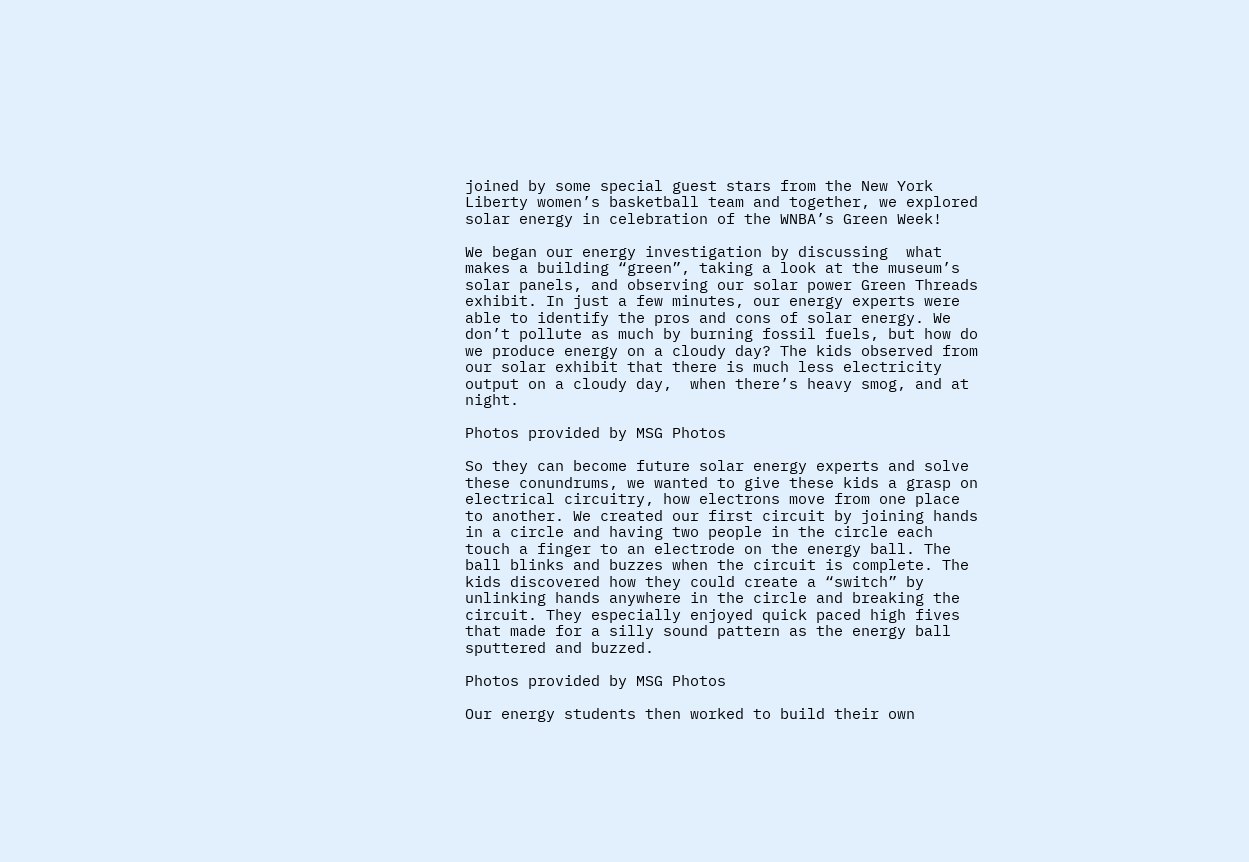joined by some special guest stars from the New York Liberty women’s basketball team and together, we explored solar energy in celebration of the WNBA’s Green Week!

We began our energy investigation by discussing  what makes a building “green”, taking a look at the museum’s solar panels, and observing our solar power Green Threads exhibit. In just a few minutes, our energy experts were able to identify the pros and cons of solar energy. We don’t pollute as much by burning fossil fuels, but how do we produce energy on a cloudy day? The kids observed from our solar exhibit that there is much less electricity output on a cloudy day,  when there’s heavy smog, and at night.

Photos provided by MSG Photos

So they can become future solar energy experts and solve these conundrums, we wanted to give these kids a grasp on electrical circuitry, how electrons move from one place to another. We created our first circuit by joining hands in a circle and having two people in the circle each touch a finger to an electrode on the energy ball. The ball blinks and buzzes when the circuit is complete. The kids discovered how they could create a “switch” by unlinking hands anywhere in the circle and breaking the circuit. They especially enjoyed quick paced high fives that made for a silly sound pattern as the energy ball sputtered and buzzed.

Photos provided by MSG Photos

Our energy students then worked to build their own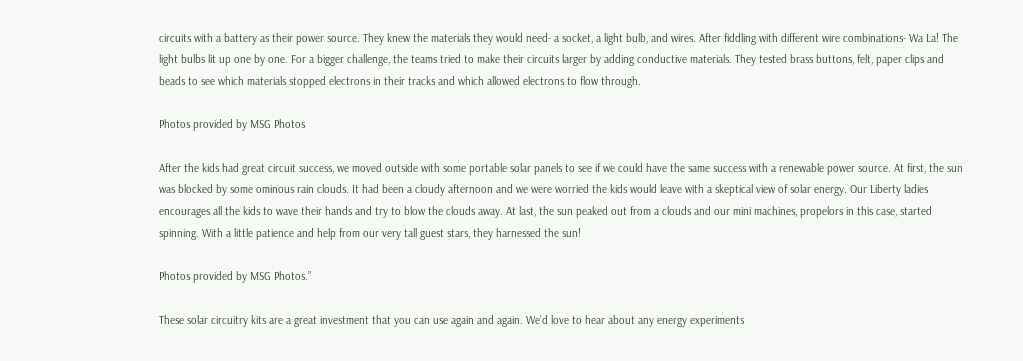circuits with a battery as their power source. They knew the materials they would need- a socket, a light bulb, and wires. After fiddling with different wire combinations- Wa La! The light bulbs lit up one by one. For a bigger challenge, the teams tried to make their circuits larger by adding conductive materials. They tested brass buttons, felt, paper clips and beads to see which materials stopped electrons in their tracks and which allowed electrons to flow through.

Photos provided by MSG Photos

After the kids had great circuit success, we moved outside with some portable solar panels to see if we could have the same success with a renewable power source. At first, the sun was blocked by some ominous rain clouds. It had been a cloudy afternoon and we were worried the kids would leave with a skeptical view of solar energy. Our Liberty ladies encourages all the kids to wave their hands and try to blow the clouds away. At last, the sun peaked out from a clouds and our mini machines, propelors in this case, started spinning. With a little patience and help from our very tall guest stars, they harnessed the sun!

Photos provided by MSG Photos.”

These solar circuitry kits are a great investment that you can use again and again. We’d love to hear about any energy experiments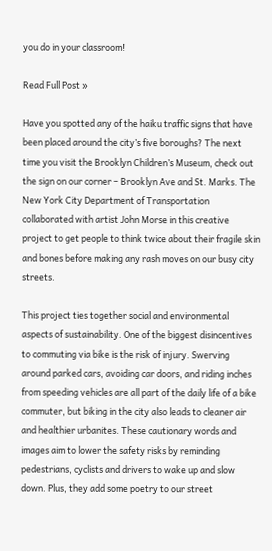you do in your classroom!

Read Full Post »

Have you spotted any of the haiku traffic signs that have been placed around the city’s five boroughs? The next time you visit the Brooklyn Children’s Museum, check out the sign on our corner – Brooklyn Ave and St. Marks. The New York City Department of Transportation collaborated with artist John Morse in this creative project to get people to think twice about their fragile skin and bones before making any rash moves on our busy city streets.

This project ties together social and environmental aspects of sustainability. One of the biggest disincentives to commuting via bike is the risk of injury. Swerving around parked cars, avoiding car doors, and riding inches from speeding vehicles are all part of the daily life of a bike commuter, but biking in the city also leads to cleaner air and healthier urbanites. These cautionary words and images aim to lower the safety risks by reminding pedestrians, cyclists and drivers to wake up and slow down. Plus, they add some poetry to our street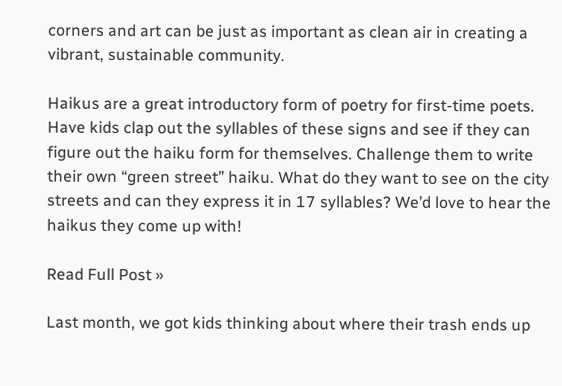corners and art can be just as important as clean air in creating a vibrant, sustainable community.

Haikus are a great introductory form of poetry for first-time poets. Have kids clap out the syllables of these signs and see if they can figure out the haiku form for themselves. Challenge them to write their own “green street” haiku. What do they want to see on the city streets and can they express it in 17 syllables? We’d love to hear the haikus they come up with!

Read Full Post »

Last month, we got kids thinking about where their trash ends up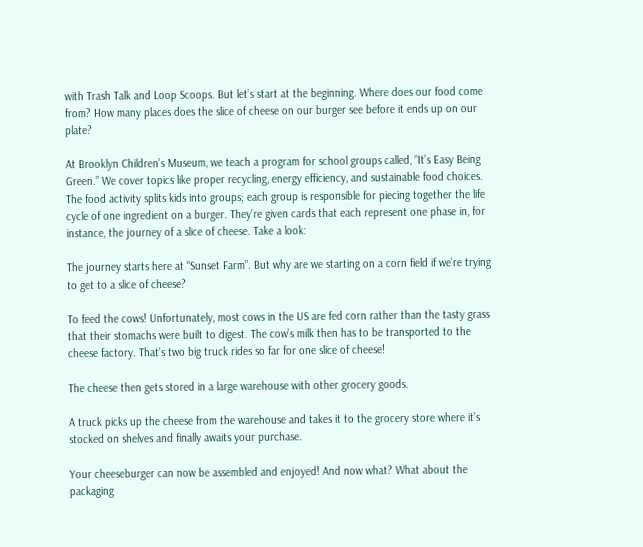with Trash Talk and Loop Scoops. But let’s start at the beginning. Where does our food come from? How many places does the slice of cheese on our burger see before it ends up on our plate?

At Brooklyn Children’s Museum, we teach a program for school groups called, “It’s Easy Being Green.” We cover topics like proper recycling, energy efficiency, and sustainable food choices. The food activity splits kids into groups; each group is responsible for piecing together the life cycle of one ingredient on a burger. They’re given cards that each represent one phase in, for instance, the journey of a slice of cheese. Take a look:

The journey starts here at “Sunset Farm”. But why are we starting on a corn field if we’re trying to get to a slice of cheese?

To feed the cows! Unfortunately, most cows in the US are fed corn rather than the tasty grass that their stomachs were built to digest. The cow’s milk then has to be transported to the cheese factory. That’s two big truck rides so far for one slice of cheese!

The cheese then gets stored in a large warehouse with other grocery goods.

A truck picks up the cheese from the warehouse and takes it to the grocery store where it’s stocked on shelves and finally awaits your purchase.

Your cheeseburger can now be assembled and enjoyed! And now what? What about the packaging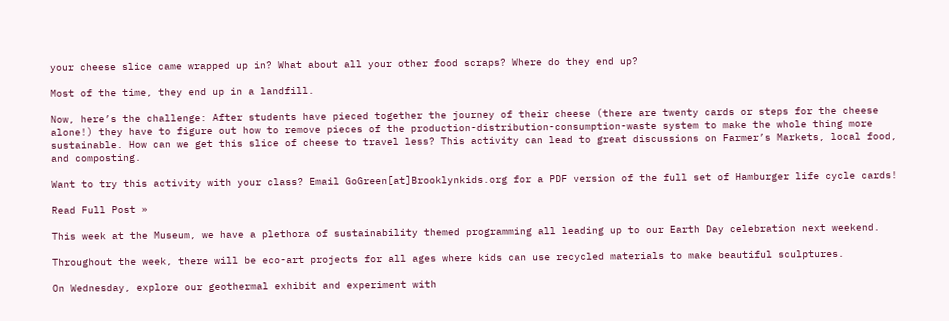your cheese slice came wrapped up in? What about all your other food scraps? Where do they end up?

Most of the time, they end up in a landfill.

Now, here’s the challenge: After students have pieced together the journey of their cheese (there are twenty cards or steps for the cheese alone!) they have to figure out how to remove pieces of the production-distribution-consumption-waste system to make the whole thing more sustainable. How can we get this slice of cheese to travel less? This activity can lead to great discussions on Farmer’s Markets, local food, and composting.

Want to try this activity with your class? Email GoGreen[at]Brooklynkids.org for a PDF version of the full set of Hamburger life cycle cards!

Read Full Post »

This week at the Museum, we have a plethora of sustainability themed programming all leading up to our Earth Day celebration next weekend.

Throughout the week, there will be eco-art projects for all ages where kids can use recycled materials to make beautiful sculptures.

On Wednesday, explore our geothermal exhibit and experiment with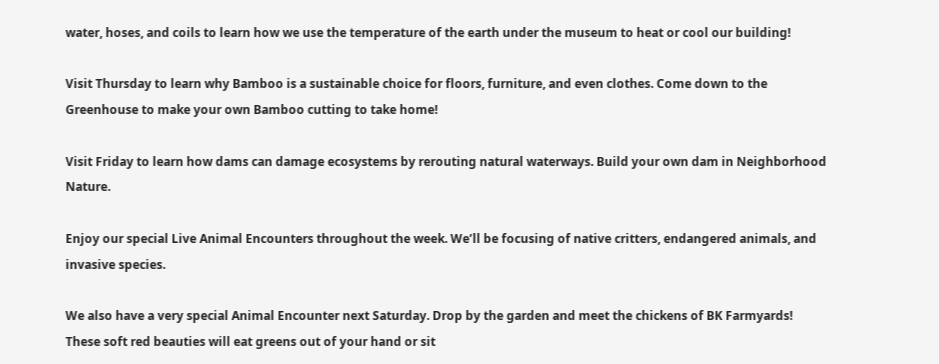water, hoses, and coils to learn how we use the temperature of the earth under the museum to heat or cool our building!

Visit Thursday to learn why Bamboo is a sustainable choice for floors, furniture, and even clothes. Come down to the Greenhouse to make your own Bamboo cutting to take home!

Visit Friday to learn how dams can damage ecosystems by rerouting natural waterways. Build your own dam in Neighborhood Nature.

Enjoy our special Live Animal Encounters throughout the week. We’ll be focusing of native critters, endangered animals, and invasive species.

We also have a very special Animal Encounter next Saturday. Drop by the garden and meet the chickens of BK Farmyards! These soft red beauties will eat greens out of your hand or sit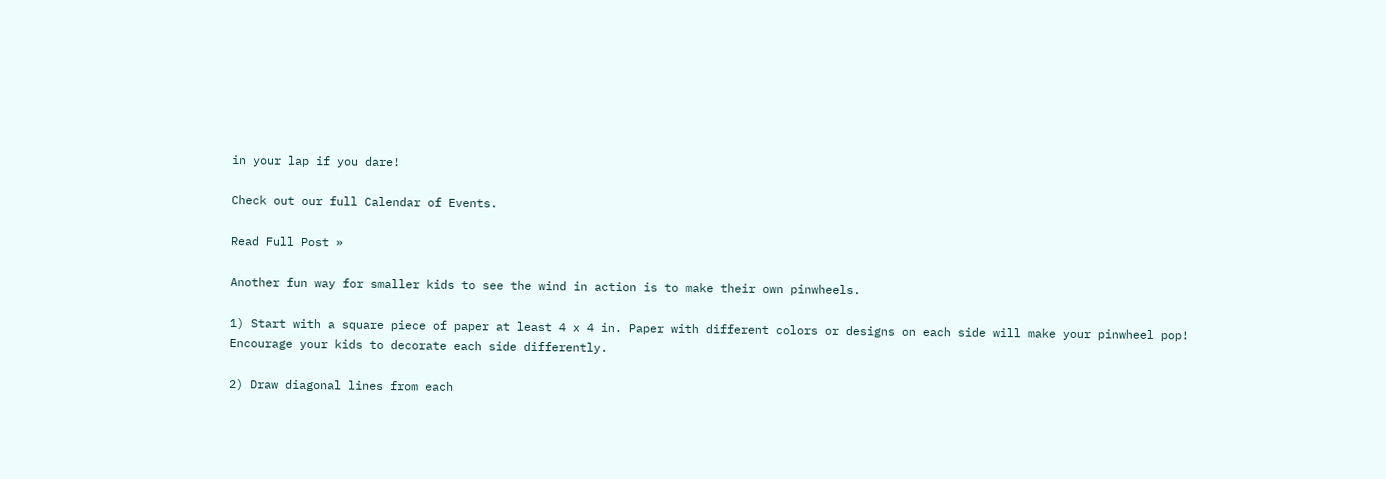in your lap if you dare!

Check out our full Calendar of Events.

Read Full Post »

Another fun way for smaller kids to see the wind in action is to make their own pinwheels.

1) Start with a square piece of paper at least 4 x 4 in. Paper with different colors or designs on each side will make your pinwheel pop! Encourage your kids to decorate each side differently.

2) Draw diagonal lines from each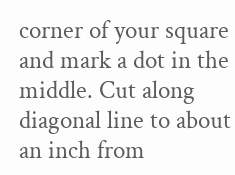corner of your square and mark a dot in the middle. Cut along diagonal line to about an inch from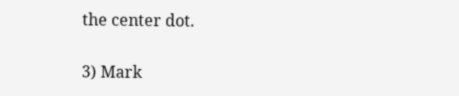the center dot.

3) Mark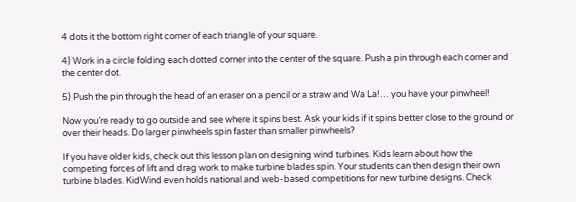4 dots it the bottom right corner of each triangle of your square.

4) Work in a circle folding each dotted corner into the center of the square. Push a pin through each corner and the center dot.

5) Push the pin through the head of an eraser on a pencil or a straw and Wa La!… you have your pinwheel!

Now you’re ready to go outside and see where it spins best. Ask your kids if it spins better close to the ground or over their heads. Do larger pinwheels spin faster than smaller pinwheels?

If you have older kids, check out this lesson plan on designing wind turbines. Kids learn about how the competing forces of lift and drag work to make turbine blades spin. Your students can then design their own turbine blades. KidWind even holds national and web-based competitions for new turbine designs. Check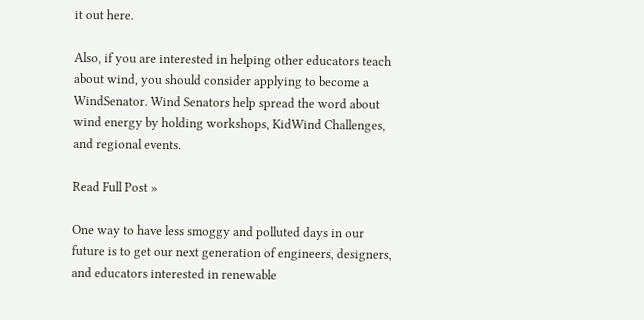it out here.

Also, if you are interested in helping other educators teach about wind, you should consider applying to become a WindSenator. Wind Senators help spread the word about wind energy by holding workshops, KidWind Challenges, and regional events.

Read Full Post »

One way to have less smoggy and polluted days in our future is to get our next generation of engineers, designers, and educators interested in renewable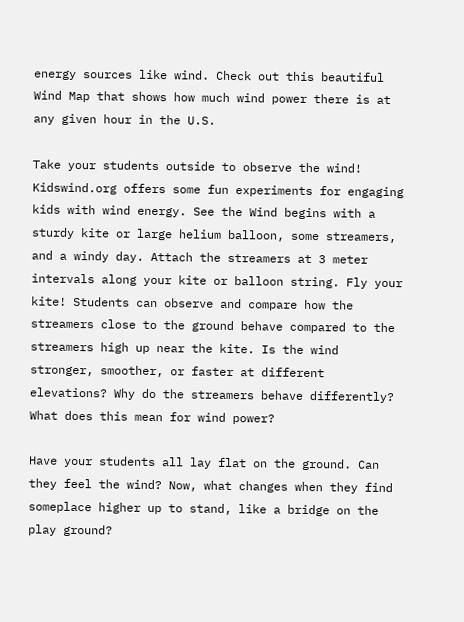energy sources like wind. Check out this beautiful Wind Map that shows how much wind power there is at any given hour in the U.S.

Take your students outside to observe the wind! Kidswind.org offers some fun experiments for engaging kids with wind energy. See the Wind begins with a sturdy kite or large helium balloon, some streamers, and a windy day. Attach the streamers at 3 meter intervals along your kite or balloon string. Fly your kite! Students can observe and compare how the streamers close to the ground behave compared to the streamers high up near the kite. Is the wind stronger, smoother, or faster at different elevations? Why do the streamers behave differently? What does this mean for wind power?

Have your students all lay flat on the ground. Can they feel the wind? Now, what changes when they find someplace higher up to stand, like a bridge on the play ground?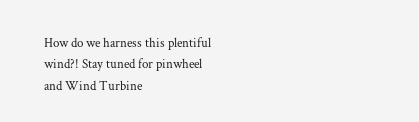How do we harness this plentiful wind?! Stay tuned for pinwheel and Wind Turbine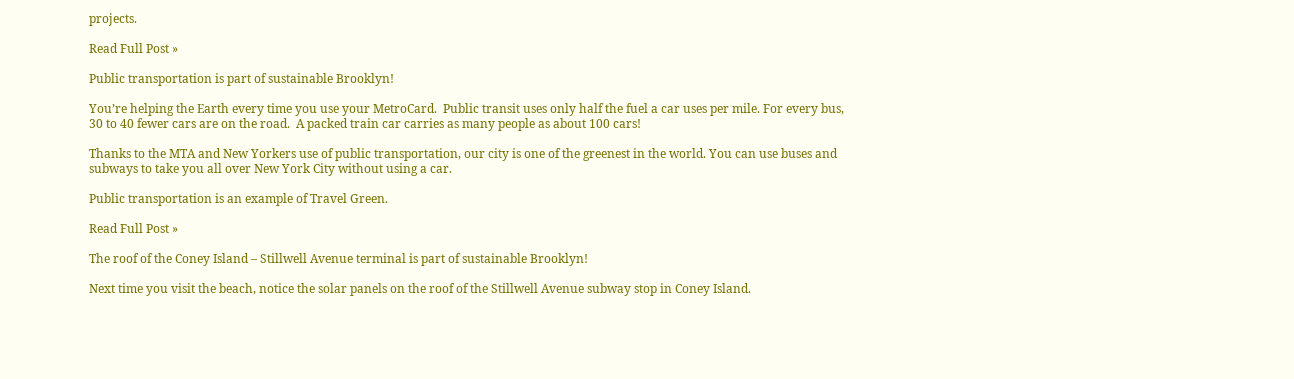projects.

Read Full Post »

Public transportation is part of sustainable Brooklyn!

You’re helping the Earth every time you use your MetroCard.  Public transit uses only half the fuel a car uses per mile. For every bus, 30 to 40 fewer cars are on the road.  A packed train car carries as many people as about 100 cars!

Thanks to the MTA and New Yorkers use of public transportation, our city is one of the greenest in the world. You can use buses and subways to take you all over New York City without using a car.

Public transportation is an example of Travel Green.

Read Full Post »

The roof of the Coney Island – Stillwell Avenue terminal is part of sustainable Brooklyn!

Next time you visit the beach, notice the solar panels on the roof of the Stillwell Avenue subway stop in Coney Island.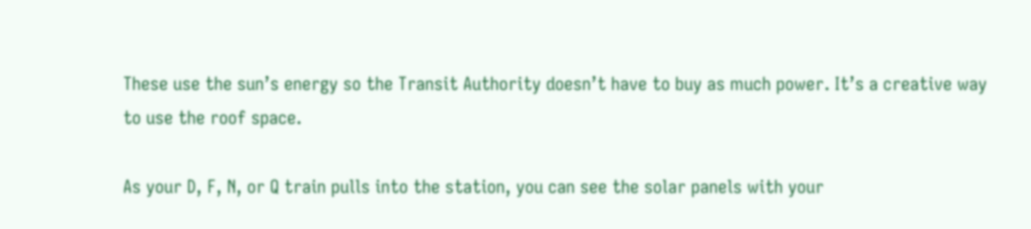These use the sun’s energy so the Transit Authority doesn’t have to buy as much power. It’s a creative way to use the roof space.

As your D, F, N, or Q train pulls into the station, you can see the solar panels with your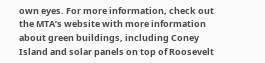own eyes. For more information, check out the MTA’s website with more information about green buildings, including Coney Island and solar panels on top of Roosevelt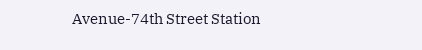Avenue-74th Street Station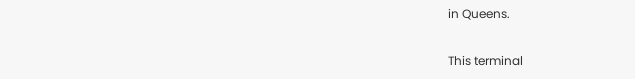in Queens.

This terminal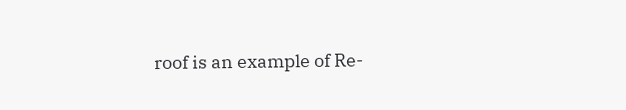roof is an example of Re-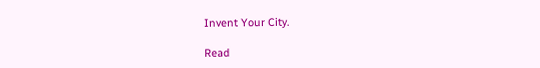Invent Your City.

Read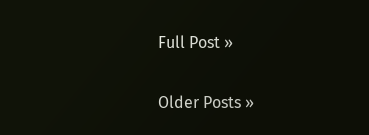Full Post »

Older Posts »